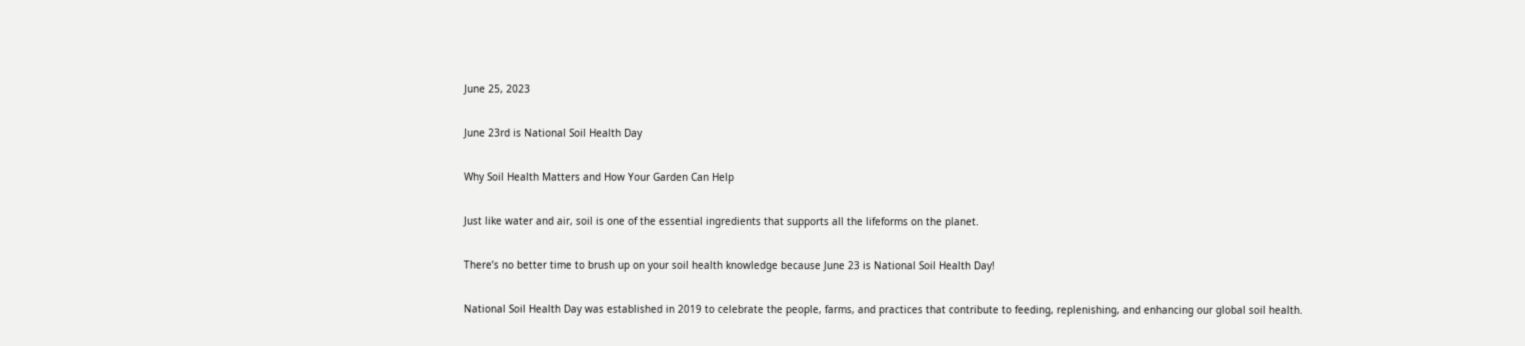June 25, 2023

June 23rd is National Soil Health Day

Why Soil Health Matters and How Your Garden Can Help

Just like water and air, soil is one of the essential ingredients that supports all the lifeforms on the planet.

There’s no better time to brush up on your soil health knowledge because June 23 is National Soil Health Day!

National Soil Health Day was established in 2019 to celebrate the people, farms, and practices that contribute to feeding, replenishing, and enhancing our global soil health.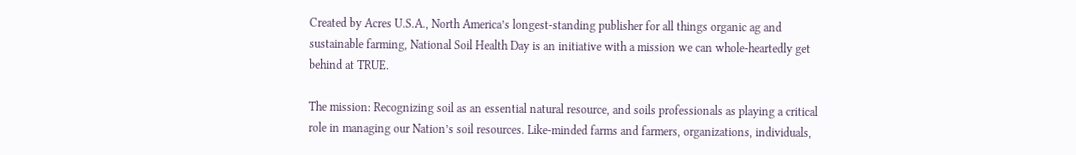Created by Acres U.S.A., North America’s longest-standing publisher for all things organic ag and sustainable farming, National Soil Health Day is an initiative with a mission we can whole-heartedly get behind at TRUE.

The mission: Recognizing soil as an essential natural resource, and soils professionals as playing a critical role in managing our Nation’s soil resources. Like-minded farms and farmers, organizations, individuals,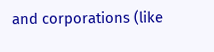and corporations (like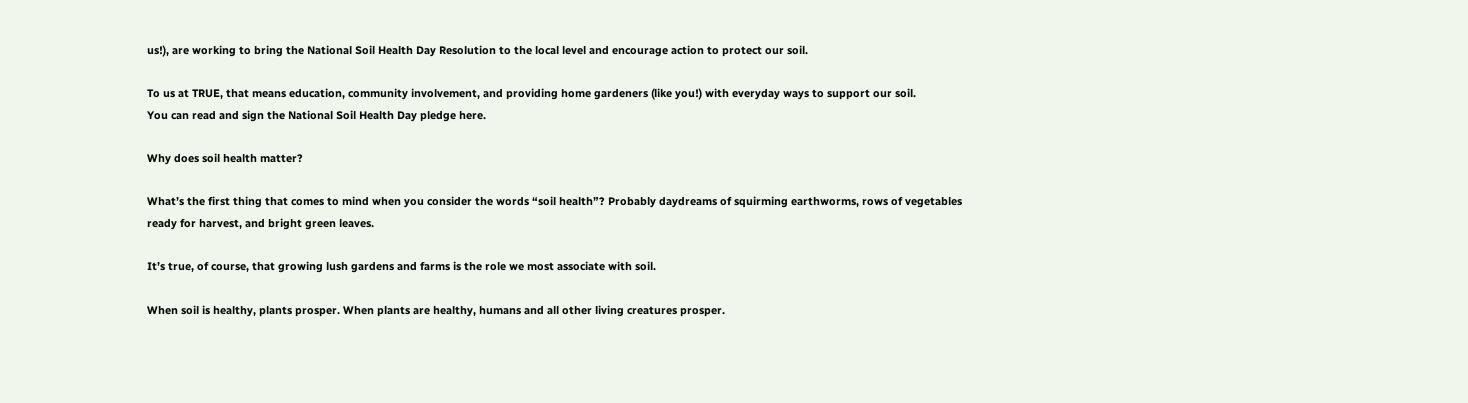us!), are working to bring the National Soil Health Day Resolution to the local level and encourage action to protect our soil.

To us at TRUE, that means education, community involvement, and providing home gardeners (like you!) with everyday ways to support our soil.
You can read and sign the National Soil Health Day pledge here.

Why does soil health matter?

What’s the first thing that comes to mind when you consider the words “soil health”? Probably daydreams of squirming earthworms, rows of vegetables ready for harvest, and bright green leaves.

It’s true, of course, that growing lush gardens and farms is the role we most associate with soil.

When soil is healthy, plants prosper. When plants are healthy, humans and all other living creatures prosper.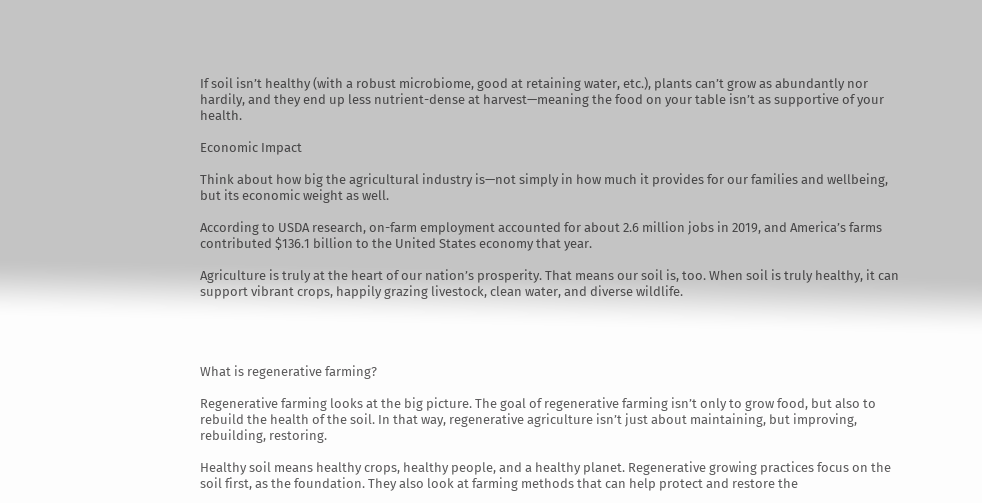If soil isn’t healthy (with a robust microbiome, good at retaining water, etc.), plants can’t grow as abundantly nor hardily, and they end up less nutrient-dense at harvest—meaning the food on your table isn’t as supportive of your health.

Economic Impact

Think about how big the agricultural industry is—not simply in how much it provides for our families and wellbeing, but its economic weight as well.

According to USDA research, on-farm employment accounted for about 2.6 million jobs in 2019, and America’s farms contributed $136.1 billion to the United States economy that year.

Agriculture is truly at the heart of our nation’s prosperity. That means our soil is, too. When soil is truly healthy, it can support vibrant crops, happily grazing livestock, clean water, and diverse wildlife.




What is regenerative farming?

Regenerative farming looks at the big picture. The goal of regenerative farming isn’t only to grow food, but also to rebuild the health of the soil. In that way, regenerative agriculture isn’t just about maintaining, but improving, rebuilding, restoring.

Healthy soil means healthy crops, healthy people, and a healthy planet. Regenerative growing practices focus on the soil first, as the foundation. They also look at farming methods that can help protect and restore the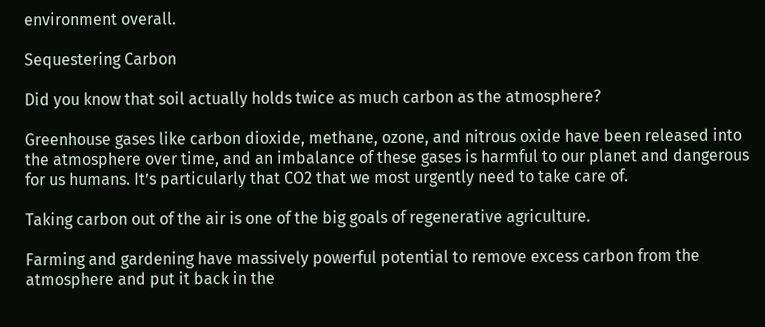environment overall.

Sequestering Carbon

Did you know that soil actually holds twice as much carbon as the atmosphere?

Greenhouse gases like carbon dioxide, methane, ozone, and nitrous oxide have been released into the atmosphere over time, and an imbalance of these gases is harmful to our planet and dangerous for us humans. It’s particularly that CO2 that we most urgently need to take care of.

Taking carbon out of the air is one of the big goals of regenerative agriculture.

Farming and gardening have massively powerful potential to remove excess carbon from the atmosphere and put it back in the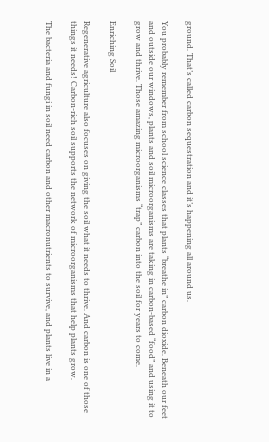ground. That’s called carbon sequestration and it’s happening all around us.

You probably remember from school science classes that plants “breathe in” carbon dioxide. Beneath our feet and outside our windows, plants and soil microorganisms are taking in carbon-based “food” and using it to grow and thrive. Those amazing microorganisms “trap” carbon into the soil for years to come.

Enriching Soil

Regenerative agriculture also focuses on giving the soil what it needs to thrive. And carbon is one of those things it needs! Carbon-rich soil supports the network of microorganisms that help plants grow.

The bacteria and fungi in soil need carbon and other macronutrients to survive, and plants live in a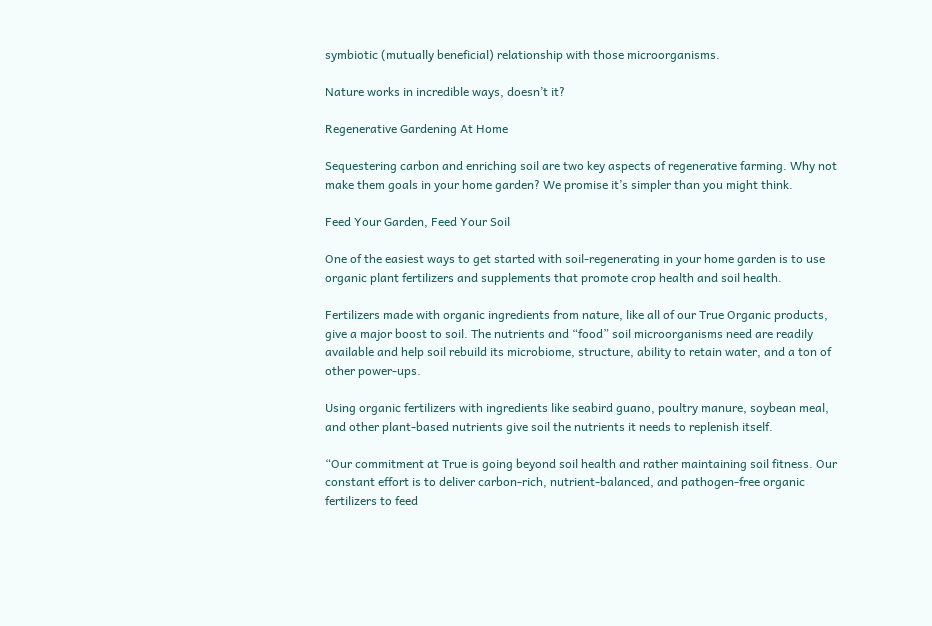symbiotic (mutually beneficial) relationship with those microorganisms.

Nature works in incredible ways, doesn’t it?

Regenerative Gardening At Home

Sequestering carbon and enriching soil are two key aspects of regenerative farming. Why not make them goals in your home garden? We promise it’s simpler than you might think.

Feed Your Garden, Feed Your Soil

One of the easiest ways to get started with soil-regenerating in your home garden is to use organic plant fertilizers and supplements that promote crop health and soil health.

Fertilizers made with organic ingredients from nature, like all of our True Organic products, give a major boost to soil. The nutrients and “food” soil microorganisms need are readily available and help soil rebuild its microbiome, structure, ability to retain water, and a ton of other power-ups.

Using organic fertilizers with ingredients like seabird guano, poultry manure, soybean meal, and other plant-based nutrients give soil the nutrients it needs to replenish itself.

“Our commitment at True is going beyond soil health and rather maintaining soil fitness. Our constant effort is to deliver carbon-rich, nutrient-balanced, and pathogen-free organic fertilizers to feed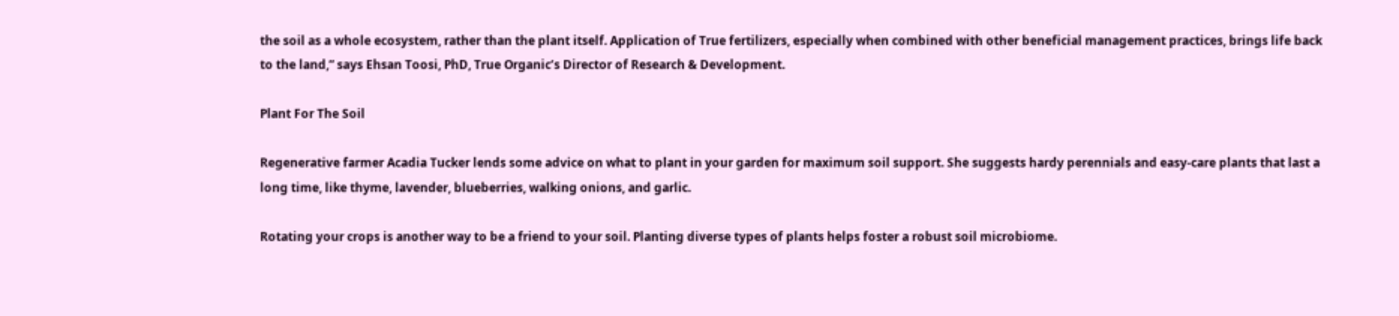the soil as a whole ecosystem, rather than the plant itself. Application of True fertilizers, especially when combined with other beneficial management practices, brings life back to the land,” says Ehsan Toosi, PhD, True Organic’s Director of Research & Development.

Plant For The Soil

Regenerative farmer Acadia Tucker lends some advice on what to plant in your garden for maximum soil support. She suggests hardy perennials and easy-care plants that last a long time, like thyme, lavender, blueberries, walking onions, and garlic.

Rotating your crops is another way to be a friend to your soil. Planting diverse types of plants helps foster a robust soil microbiome.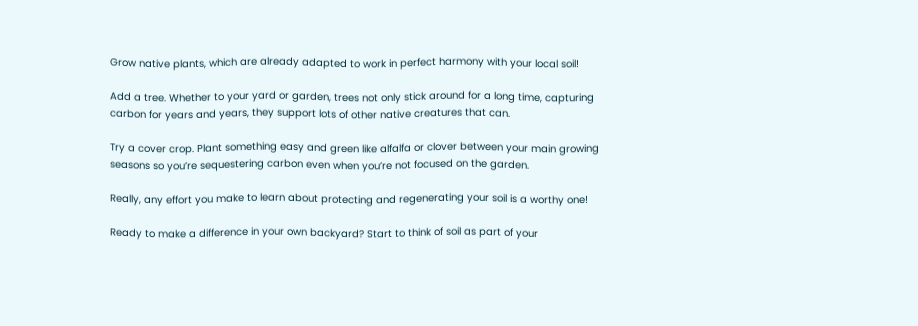Grow native plants, which are already adapted to work in perfect harmony with your local soil!

Add a tree. Whether to your yard or garden, trees not only stick around for a long time, capturing carbon for years and years, they support lots of other native creatures that can.

Try a cover crop. Plant something easy and green like alfalfa or clover between your main growing seasons so you’re sequestering carbon even when you’re not focused on the garden.

Really, any effort you make to learn about protecting and regenerating your soil is a worthy one!

Ready to make a difference in your own backyard? Start to think of soil as part of your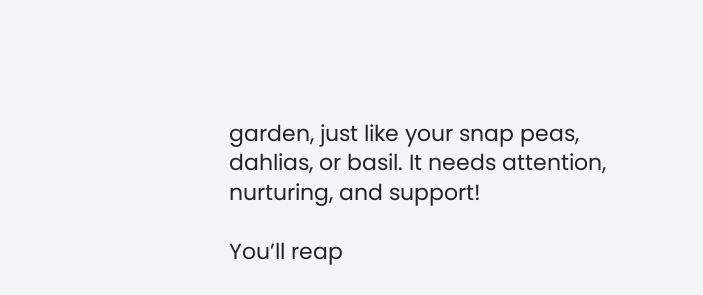garden, just like your snap peas, dahlias, or basil. It needs attention, nurturing, and support!

You’ll reap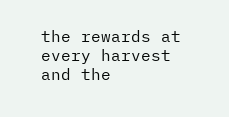the rewards at every harvest and the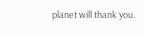planet will thank you.